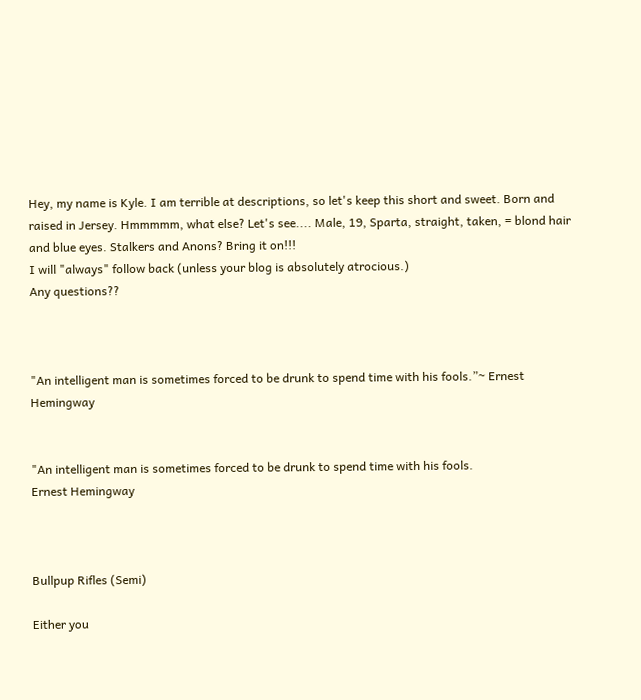Hey, my name is Kyle. I am terrible at descriptions, so let's keep this short and sweet. Born and raised in Jersey. Hmmmmm, what else? Let's see.... Male, 19, Sparta, straight, taken, = blond hair and blue eyes. Stalkers and Anons? Bring it on!!!
I will "always" follow back (unless your blog is absolutely atrocious.)
Any questions??



"An intelligent man is sometimes forced to be drunk to spend time with his fools.”~ Ernest Hemingway


"An intelligent man is sometimes forced to be drunk to spend time with his fools.
Ernest Hemingway



Bullpup Rifles (Semi)

Either you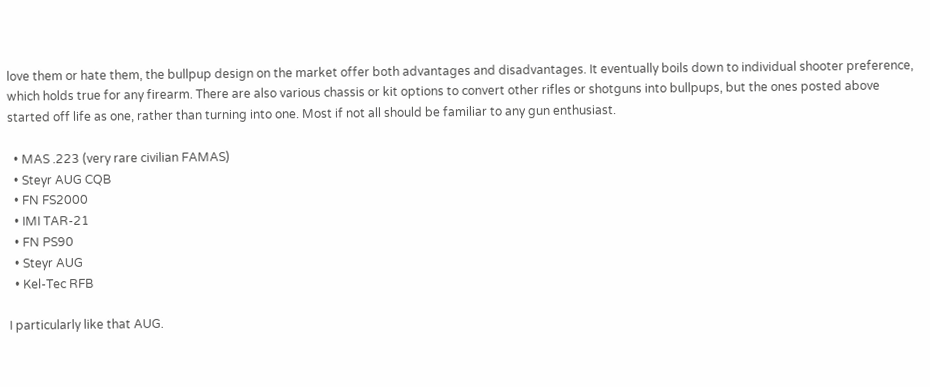love them or hate them, the bullpup design on the market offer both advantages and disadvantages. It eventually boils down to individual shooter preference, which holds true for any firearm. There are also various chassis or kit options to convert other rifles or shotguns into bullpups, but the ones posted above started off life as one, rather than turning into one. Most if not all should be familiar to any gun enthusiast.

  • MAS .223 (very rare civilian FAMAS)
  • Steyr AUG CQB
  • FN FS2000
  • IMI TAR-21
  • FN PS90
  • Steyr AUG
  • Kel-Tec RFB

I particularly like that AUG.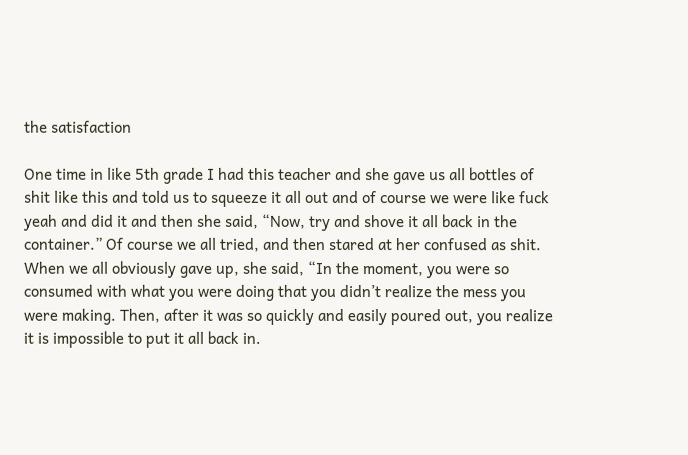the satisfaction

One time in like 5th grade I had this teacher and she gave us all bottles of shit like this and told us to squeeze it all out and of course we were like fuck yeah and did it and then she said, “Now, try and shove it all back in the container.” Of course we all tried, and then stared at her confused as shit. When we all obviously gave up, she said, “In the moment, you were so consumed with what you were doing that you didn’t realize the mess you were making. Then, after it was so quickly and easily poured out, you realize it is impossible to put it all back in.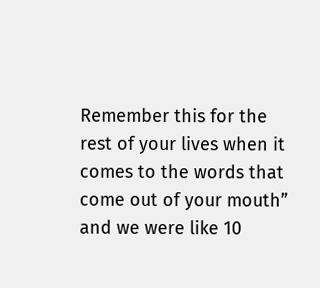Remember this for the rest of your lives when it comes to the words that come out of your mouth” and we were like 10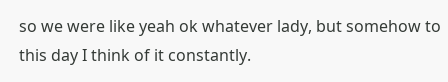so we were like yeah ok whatever lady, but somehow to this day I think of it constantly.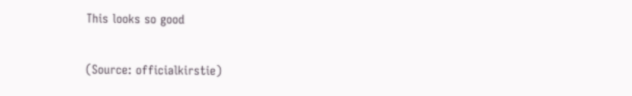This looks so good

(Source: officialkirstie)